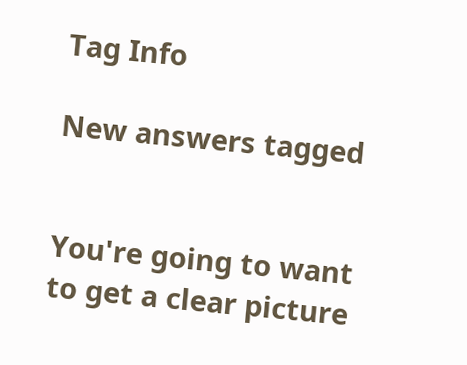Tag Info

New answers tagged


You're going to want to get a clear picture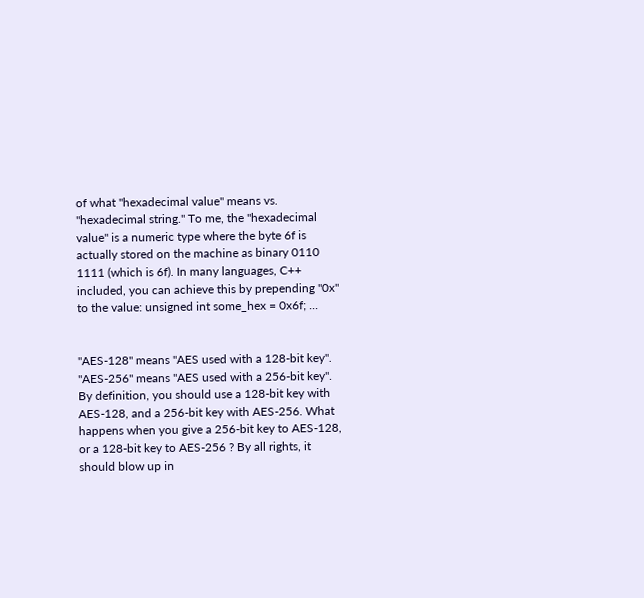of what "hexadecimal value" means vs. "hexadecimal string." To me, the "hexadecimal value" is a numeric type where the byte 6f is actually stored on the machine as binary 0110 1111 (which is 6f). In many languages, C++ included, you can achieve this by prepending "0x" to the value: unsigned int some_hex = 0x6f; ...


"AES-128" means "AES used with a 128-bit key". "AES-256" means "AES used with a 256-bit key". By definition, you should use a 128-bit key with AES-128, and a 256-bit key with AES-256. What happens when you give a 256-bit key to AES-128, or a 128-bit key to AES-256 ? By all rights, it should blow up in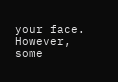your face. However, some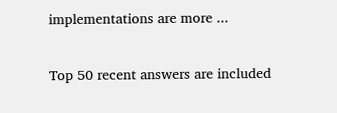implementations are more ...

Top 50 recent answers are included